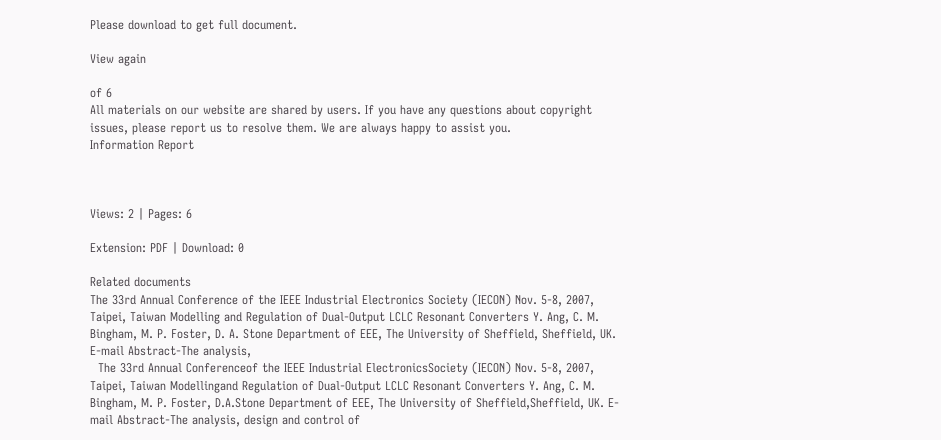Please download to get full document.

View again

of 6
All materials on our website are shared by users. If you have any questions about copyright issues, please report us to resolve them. We are always happy to assist you.
Information Report



Views: 2 | Pages: 6

Extension: PDF | Download: 0

Related documents
The 33rd Annual Conference of the IEEE Industrial Electronics Society (IECON) Nov. 5-8, 2007, Taipei, Taiwan Modelling and Regulation of Dual-Output LCLC Resonant Converters Y. Ang, C. M. Bingham, M. P. Foster, D. A. Stone Department of EEE, The University of Sheffield, Sheffield, UK. E-mail Abstract-The analysis,
  The 33rd Annual Conferenceof the IEEE Industrial ElectronicsSociety (IECON) Nov. 5-8, 2007, Taipei, Taiwan Modellingand Regulation of Dual-Output LCLC Resonant Converters Y. Ang, C. M. Bingham, M. P. Foster, D.A.Stone Department of EEE, The University of Sheffield,Sheffield, UK. E-mail Abstract-The analysis, design and control of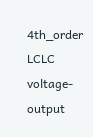4th_order LCLC voltage-output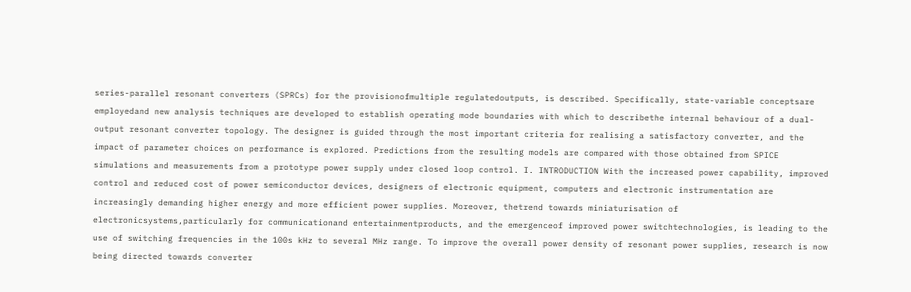series-parallel resonant converters (SPRCs) for the provisionofmultiple regulatedoutputs, is described. Specifically, state-variable conceptsare employedand new analysis techniques are developed to establish operating mode boundaries with which to describethe internal behaviour of a dual-output resonant converter topology. The designer is guided through the most important criteria for realising a satisfactory converter, and the impact of parameter choices on performance is explored. Predictions from the resulting models are compared with those obtained from SPICE simulations and measurements from a prototype power supply under closed loop control. I. INTRODUCTION With the increased power capability, improved control and reduced cost of power semiconductor devices, designers of electronic equipment, computers and electronic instrumentation are increasingly demanding higher energy and more efficient power supplies. Moreover, thetrend towards miniaturisation of electronicsystems,particularly for communicationand entertainmentproducts, and the emergenceof improved power switchtechnologies, is leading to the use of switching frequencies in the 100s kHz to several MHz range. To improve the overall power density of resonant power supplies, research is now being directed towards converter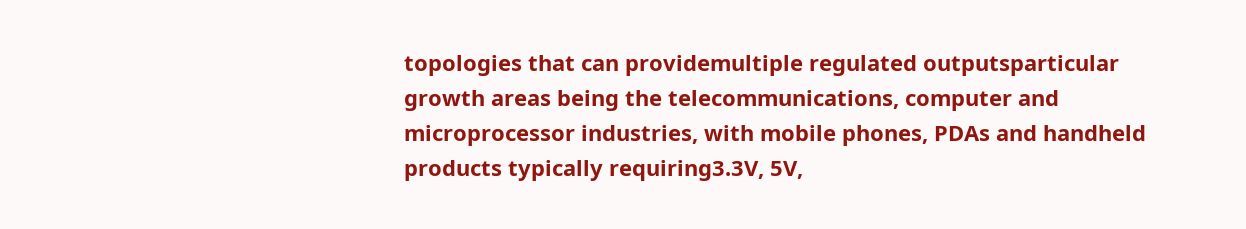topologies that can providemultiple regulated outputsparticular growth areas being the telecommunications, computer and microprocessor industries, with mobile phones, PDAs and handheld products typically requiring3.3V, 5V,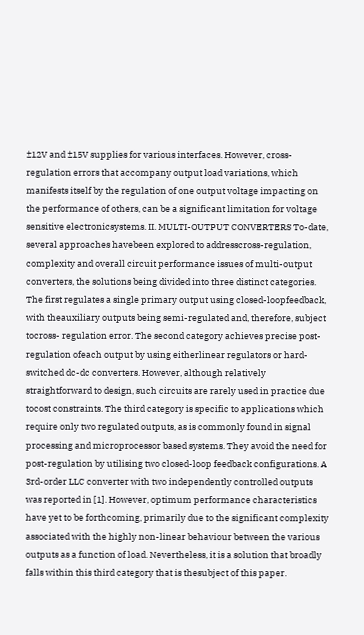±12V and ±15V supplies for various interfaces. However, cross-regulation errors that accompany output load variations, which manifests itself by the regulation of one output voltage impacting on the performance of others, can be a significant limitation for voltage sensitive electronicsystems. II. MULTI-OUTPUT CONVERTERS To-date, several approaches havebeen explored to addresscross-regulation, complexity and overall circuit performance issues of multi-output converters, the solutions being divided into three distinct categories. The first regulates a single primary output using closed-loopfeedback, with theauxiliary outputs being semi-regulated and, therefore, subject tocross- regulation error. The second category achieves precise post- regulation ofeach output by using eitherlinear regulators or hard-switched dc-dc converters. However, although relatively straightforward to design, such circuits are rarely used in practice due tocost constraints. The third category is specific to applications which require only two regulated outputs, as is commonly found in signal processing and microprocessor based systems. They avoid the need for post-regulation by utilising two closed-loop feedback configurations. A 3rd-order LLC converter with two independently controlled outputs was reported in [1]. However, optimum performance characteristics have yet to be forthcoming, primarily due to the significant complexity associated with the highly non-linear behaviour between the various outputs as a function of load. Nevertheless, it is a solution that broadly falls within this third category that is thesubject of this paper.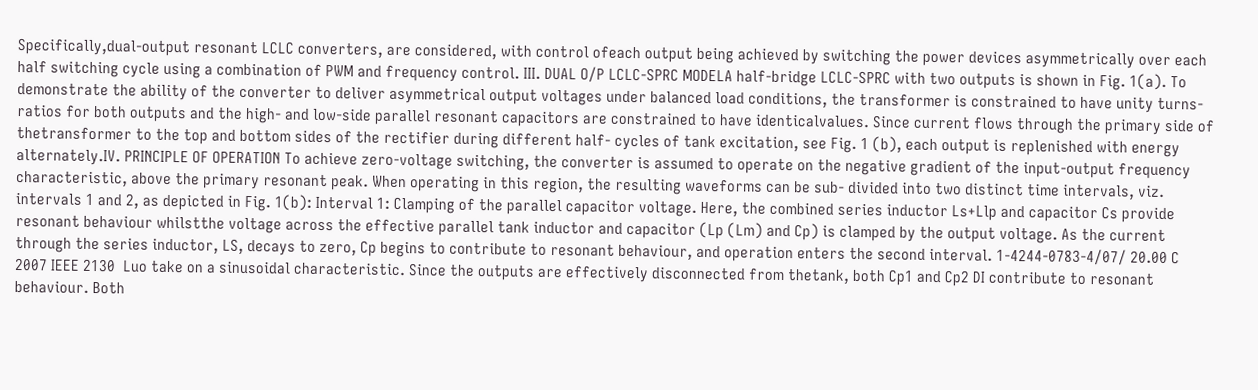Specifically,dual-output resonant LCLC converters, are considered, with control ofeach output being achieved by switching the power devices asymmetrically over each half switching cycle using a combination of PWM and frequency control. III. DUAL O/P LCLC-SPRC MODELA half-bridge LCLC-SPRC with two outputs is shown in Fig. 1(a). To demonstrate the ability of the converter to deliver asymmetrical output voltages under balanced load conditions, the transformer is constrained to have unity turns-ratios for both outputs and the high- and low-side parallel resonant capacitors are constrained to have identicalvalues. Since current flows through the primary side of thetransformer to the top and bottom sides of the rectifier during different half- cycles of tank excitation, see Fig. 1 (b), each output is replenished with energy alternately.IV. PRINCIPLE OF OPERATION To achieve zero-voltage switching, the converter is assumed to operate on the negative gradient of the input-output frequency characteristic, above the primary resonant peak. When operating in this region, the resulting waveforms can be sub- divided into two distinct time intervals, viz. intervals 1 and 2, as depicted in Fig. 1(b): Interval 1: Clamping of the parallel capacitor voltage. Here, the combined series inductor Ls+Llp and capacitor Cs provide resonant behaviour whilstthe voltage across the effective parallel tank inductor and capacitor (Lp (Lm) and Cp) is clamped by the output voltage. As the current through the series inductor, LS, decays to zero, Cp begins to contribute to resonant behaviour, and operation enters the second interval. 1-4244-0783-4/07/ 20.00 C 2007 IEEE 2130  Luo take on a sinusoidal characteristic. Since the outputs are effectively disconnected from thetank, both Cp1 and Cp2 DI contribute to resonant behaviour. Both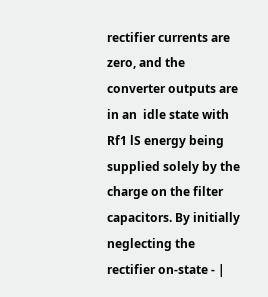rectifier currents are zero, and the converter outputs are in an  idle state with Rf1 lS energy being supplied solely by the charge on the filter capacitors. By initially neglecting the rectifier on-state - |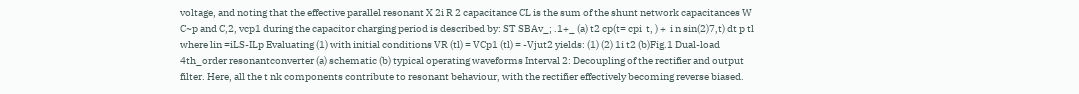voltage, and noting that the effective parallel resonant X 2i R 2 capacitance CL is the sum of the shunt network capacitances W C~p and C,2, vcp1 during the capacitor charging period is described by: ST SBAv_; .1+_ (a) t2 cp(t= cpi  t, ) +  i n sin(2)7,t) dt p tl where lin =iLS-ILp Evaluating (1) with initial conditions VR (tl) = VCp1 (tl) = -Vjut2 yields: (1) (2) 1i t2 (b)Fig.1 Dual-load 4th_order resonantconverter (a) schematic (b) typical operating waveforms Interval 2: Decoupling of the rectifier and output filter. Here, all the t nk components contribute to resonant behaviour, with the rectifier effectively becoming reverse biased.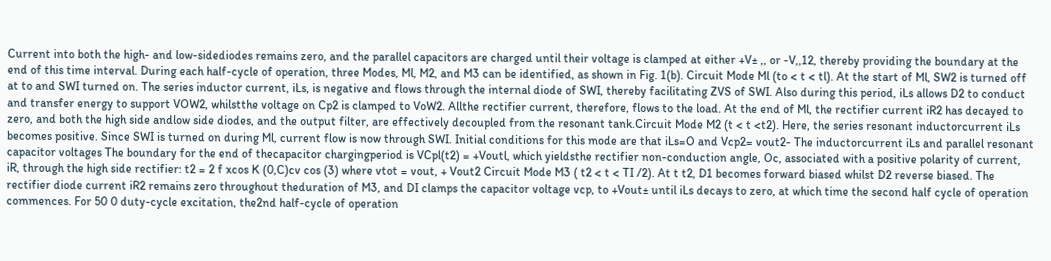Current into both the high- and low-sidediodes remains zero, and the parallel capacitors are charged until their voltage is clamped at either +V± ,, or -V,,12, thereby providing the boundary at the end of this time interval. During each half-cycle of operation, three Modes, Ml, M2, and M3 can be identified, as shown in Fig. 1(b). Circuit Mode Ml (to < t < tl). At the start of Ml, SW2 is turned off at to and SWI turned on. The series inductor current, iLs, is negative and flows through the internal diode of SWI, thereby facilitating ZVS of SWI. Also during this period, iLs allows D2 to conduct and transfer energy to support VOW2, whilstthe voltage on Cp2 is clamped to VoW2. Allthe rectifier current, therefore, flows to the load. At the end of Ml, the rectifier current iR2 has decayed to zero, and both the high side andlow side diodes, and the output filter, are effectively decoupled from the resonant tank.Circuit Mode M2 (t < t <t2). Here, the series resonant inductorcurrent iLs becomes positive. Since SWI is turned on during Ml, current flow is now through SWI. Initial conditions for this mode are that iLs=O and Vcp2= vout2- The inductorcurrent iLs and parallel resonant capacitor voltages The boundary for the end of thecapacitor chargingperiod is VCpl(t2) = +Voutl, which yieldsthe rectifier non-conduction angle, Oc, associated with a positive polarity of current, iR, through the high side rectifier: t2 = 2 f xcos K (0,C)cv cos (3) where vtot = vout, + Vout2 Circuit Mode M3 ( t2 < t < TI /2). At t t2, D1 becomes forward biased whilst D2 reverse biased. The rectifier diode current iR2 remains zero throughout theduration of M3, and DI clamps the capacitor voltage vcp, to +Vout± until iLs decays to zero, at which time the second half cycle of operation commences. For 50 0 duty-cycle excitation, the2nd half-cycle of operation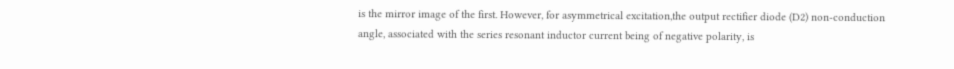is the mirror image of the first. However, for asymmetrical excitation,the output rectifier diode (D2) non-conduction angle, associated with the series resonant inductor current being of negative polarity, is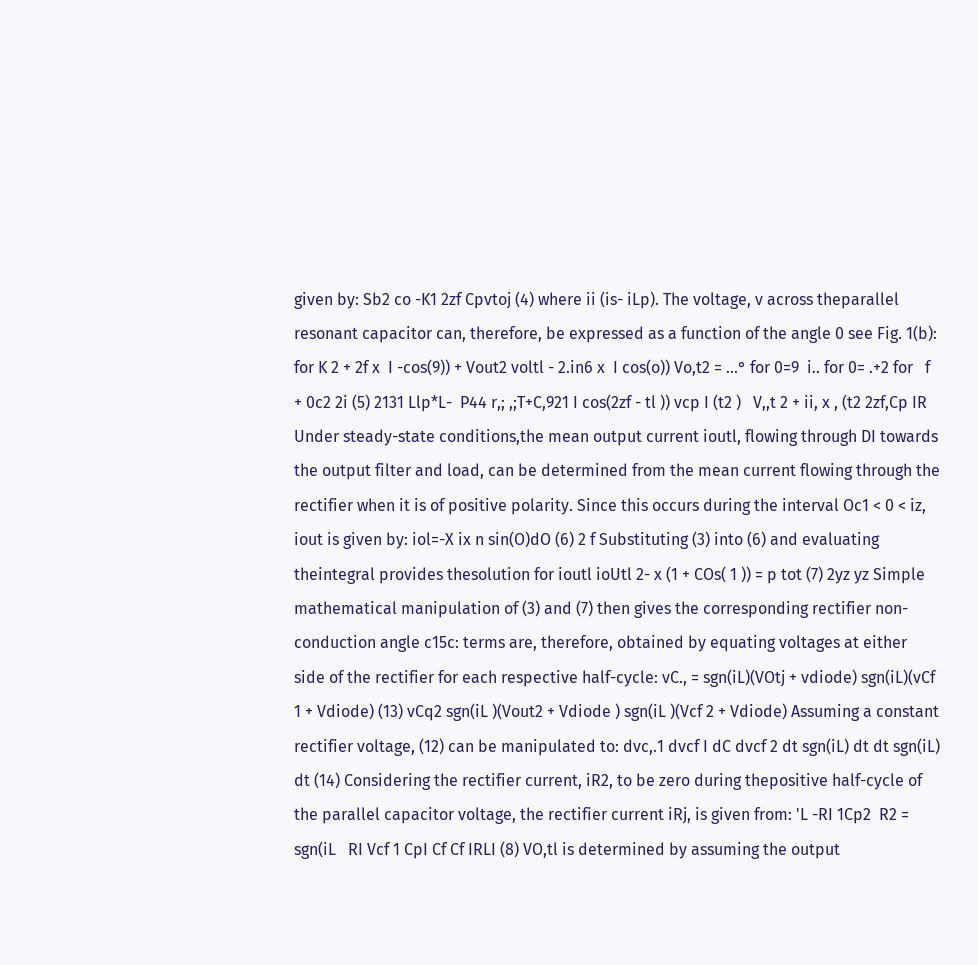given by: Sb2 co -K1 2zf Cpvtoj (4) where ii (is- iLp). The voltage, v across theparallel resonant capacitor can, therefore, be expressed as a function of the angle 0 see Fig. 1(b): for K 2 + 2f x  I -cos(9)) + Vout2 voltl - 2.in6 x  I cos(o)) Vo,t2 = ...° for 0=9  i.. for 0= .+2 for   f + 0c2 2i (5) 2131 Llp*L-  P44 r,; ,;T+C,921 I cos(2zf - tl )) vcp I (t2 )   V,,t 2 + ii, x , (t2 2zf,Cp IR  Under steady-state conditions,the mean output current ioutl, flowing through DI towards the output filter and load, can be determined from the mean current flowing through the rectifier when it is of positive polarity. Since this occurs during the interval Oc1 < 0 < iz, iout is given by: iol=-X ix n sin(O)dO (6) 2 f Substituting (3) into (6) and evaluating theintegral provides thesolution for ioutl ioUtl 2- x (1 + COs( 1 )) = p tot (7) 2yz yz Simple mathematical manipulation of (3) and (7) then gives the corresponding rectifier non-conduction angle c15c: terms are, therefore, obtained by equating voltages at either side of the rectifier for each respective half-cycle: vC., = sgn(iL)(VOtj + vdiode) sgn(iL)(vCf 1 + Vdiode) (13) vCq2 sgn(iL )(Vout2 + Vdiode ) sgn(iL )(Vcf 2 + Vdiode) Assuming a constant rectifier voltage, (12) can be manipulated to: dvc,.1 dvcf I dC dvcf 2 dt sgn(iL) dt dt sgn(iL) dt (14) Considering the rectifier current, iR2, to be zero during thepositive half-cycle of the parallel capacitor voltage, the rectifier current iRj, is given from: 'L -RI 1Cp2  R2 = sgn(iL   RI Vcf 1 CpI Cf Cf IRLI (8) VO,tl is determined by assuming the output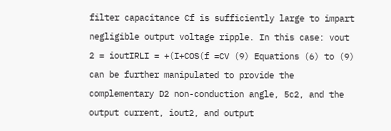filter capacitance Cf is sufficiently large to impart negligible output voltage ripple. In this case: vout 2 = ioutIRLI = +(I+COS(f =CV (9) Equations (6) to (9) can be further manipulated to provide the complementary D2 non-conduction angle, 5c2, and the output current, iout2, and output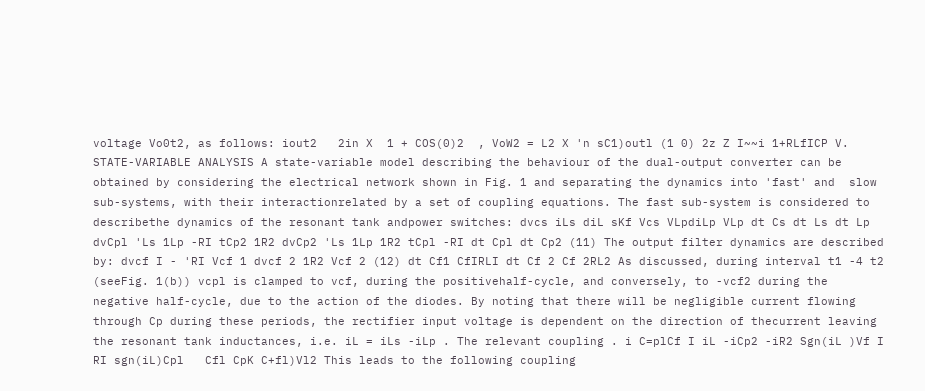voltage Vo0t2, as follows: iout2   2in X  1 + COS(0)2  , VoW2 = L2 X 'n sC1)outl (1 0) 2z Z I~~i 1+RLfICP V. STATE-VARIABLE ANALYSIS A state-variable model describing the behaviour of the dual-output converter can be obtained by considering the electrical network shown in Fig. 1 and separating the dynamics into 'fast' and  slow sub-systems, with their interactionrelated by a set of coupling equations. The fast sub-system is considered to describethe dynamics of the resonant tank andpower switches: dvcs iLs diL sKf Vcs VLpdiLp VLp dt Cs dt Ls dt Lp dvCpl 'Ls 1Lp -RI tCp2 1R2 dvCp2 'Ls 1Lp 1R2 tCpl -RI dt Cpl dt Cp2 (11) The output filter dynamics are described by: dvcf I - 'RI Vcf 1 dvcf 2 1R2 Vcf 2 (12) dt Cf1 CfIRLI dt Cf 2 Cf 2RL2 As discussed, during interval t1 -4 t2 (seeFig. 1(b)) vcpl is clamped to vcf, during the positivehalf-cycle, and conversely, to -vcf2 during the negative half-cycle, due to the action of the diodes. By noting that there will be negligible current flowing through Cp during these periods, the rectifier input voltage is dependent on the direction of thecurrent leaving the resonant tank inductances, i.e. iL = iLs -iLp . The relevant coupling . i C=plCf I iL -iCp2 -iR2 Sgn(iL )Vf I RI sgn(iL)Cpl   Cfl CpK C+fl)Vl2 This leads to the following coupling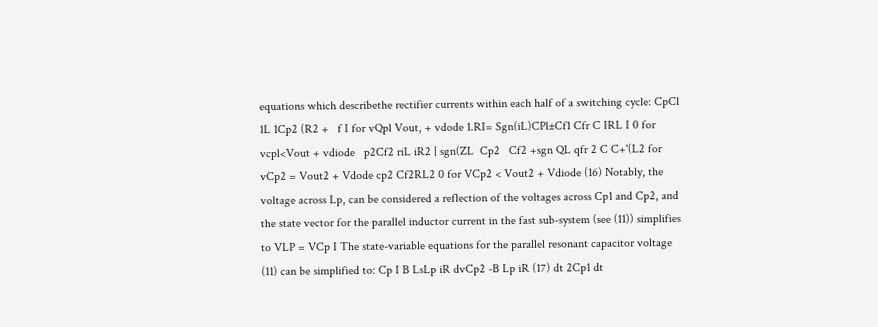equations which describethe rectifier currents within each half of a switching cycle: CpCl 1L 1Cp2 (R2 +   f I for vQpl Vout, + vdode 1.RI= Sgn(iL)CPl±Cf1 Cfr C IRL I 0 for vcpl<Vout + vdiode   p2Cf2 riL iR2 | sgn(ZL  Cp2   Cf2 +sgn QL qfr 2 C C+'(L2 for vCp2 = Vout2 + Vdode cp2 Cf2RL2 0 for VCp2 < Vout2 + Vdiode (16) Notably, the voltage across Lp, can be considered a reflection of the voltages across Cp1 and Cp2, and the state vector for the parallel inductor current in the fast sub-system (see (11)) simplifies to VLP = VCp I The state-variable equations for the parallel resonant capacitor voltage (11) can be simplified to: Cp I B LsLp iR dvCp2 -B Lp iR (17) dt 2Cp1 dt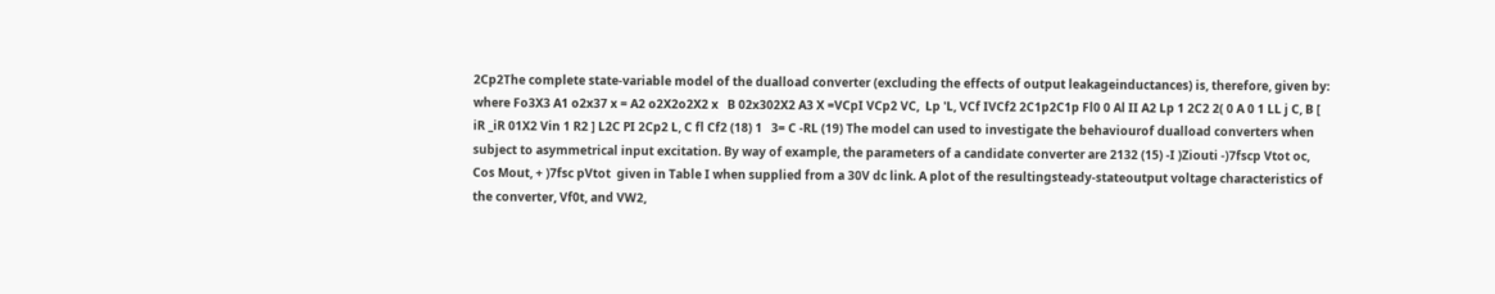2Cp2The complete state-variable model of the dualload converter (excluding the effects of output leakageinductances) is, therefore, given by: where Fo3X3 A1 o2x37 x = A2 o2X2o2X2 x   B 02x302X2 A3 X =VCpI VCp2 VC,  Lp 'L, VCf IVCf2 2C1p2C1p Fl0 0 Al II A2 Lp 1 2C2 2( 0 A 0 1 LL j C, B [ iR _iR 01X2 Vin 1 R2 ] L2C PI 2Cp2 L, C fl Cf2 (18) 1   3= C -RL (19) The model can used to investigate the behaviourof dualload converters when subject to asymmetrical input excitation. By way of example, the parameters of a candidate converter are 2132 (15) -I )Ziouti -)7fscp Vtot oc,   Cos Mout, + )7fsc pVtot  given in Table I when supplied from a 30V dc link. A plot of the resultingsteady-stateoutput voltage characteristics of the converter, Vf0t, and VW2,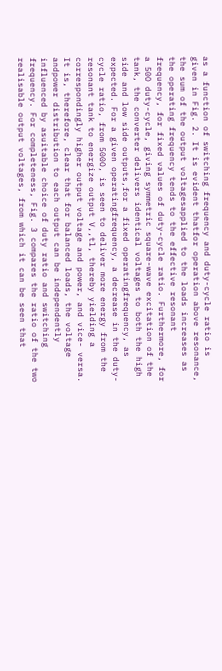as a function of switching frequency and duty-cycle ratio is given in Fig. 2. It is evident thatfor operation above resonance, the sum of the output voltagesapplied to the loads increases as the operating frequency tends to the effective resonant frequency, for fixed values of duty-cycle ratio. Furthermore, for a 50O duty-cycle, giving symmetric square-wave excitation of the tank, the converter delivers identical voltages to both the high side and low side outputs,for a fixed operatingfrequency, as expected. For a given operatingfrequency, a decrease in the duty-cycle ratio, from 500O, is seen to deliver more energy from the resonant tank to energize output V,,tl, thereby yielding a correspondingly higher output voltage and power, and vice- versa. It is, therefore, clear that for balanced loads, the voltage andpower distribution to each output can be independently influenced by asuitable choice of duty ratio and switching frequency. For completeness, Fig. 3 compares the ratio of the two realisable output voltages, from which it can be seen that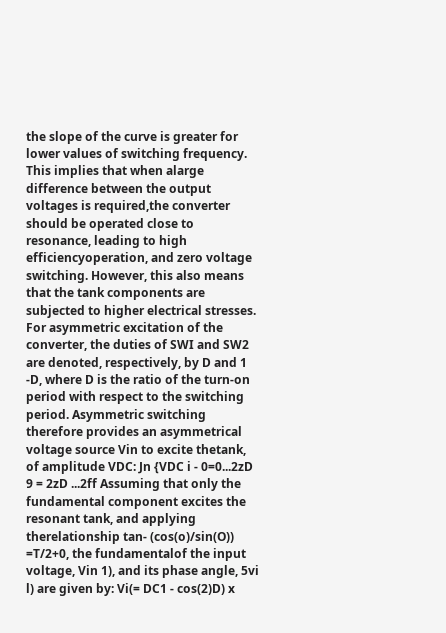the slope of the curve is greater for lower values of switching frequency. This implies that when alarge difference between the output voltages is required,the converter should be operated close to resonance, leading to high efficiencyoperation, and zero voltage switching. However, this also means that the tank components are subjected to higher electrical stresses. For asymmetric excitation of the converter, the duties of SWI and SW2 are denoted, respectively, by D and 1 -D, where D is the ratio of the turn-on period with respect to the switching period. Asymmetric switching therefore provides an asymmetrical voltage source Vin to excite thetank, of amplitude VDC: Jn {VDC i - 0=0...2zD 9 = 2zD ...2ff Assuming that only the fundamental component excites the resonant tank, and applying therelationship tan- (cos(o)/sin(O)) =T/2+0, the fundamentalof the input voltage, Vin 1), and its phase angle, 5vi l) are given by: Vi(= DC1 - cos(2)D) x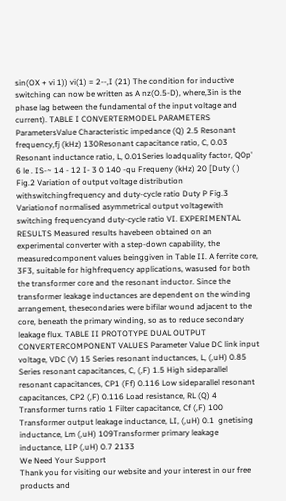sin(OX + vi 1)) vi(1) = 2--,I (21) The condition for inductive switching can now be written as A nz(O.5-D), where,3in is the phase lag between the fundamental of the input voltage and current). TABLE I CONVERTERMODEL PARAMETERS ParametersValue Characteristic impedance (Q) 2.5 Resonant frequency,fj (kHz) 130Resonant capacitance ratio, C, 0.03 Resonant inductance ratio, L, 0.01Series loadquality factor, Q0p' 6 le . IS-~ 14 - 12 I- 3 0 140 -qu Frequeny (kHz) 20 [Duty ( ) Fig.2 Variation of output voltage distribution withswitchingfrequency and duty-cycle ratio Duty P Fig.3 Variationof normalised asymmetrical output voltagewith switching frequencyand duty-cycle ratio VI. EXPERIMENTAL RESULTS Measured results havebeen obtained on an experimental converter with a step-down capability, the measuredcomponent values beinggiven in Table II. A ferrite core, 3F3, suitable for highfrequency applications, wasused for both the transformer core and the resonant inductor. Since the transformer leakage inductances are dependent on the winding arrangement, thesecondaries were bifilar wound adjacent to the core, beneath the primary winding, so as to reduce secondary leakage flux. TABLE II PROTOTYPE DUAL OUTPUT CONVERTERCOMPONENT VALUES Parameter Value DC link input voltage, VDC (V) 15 Series resonant inductances, L, (,uH) 0.85 Series resonant capacitances, C, (,F) 1.5 High sideparallel resonant capacitances, CP1 (Ff) 0.116 Low sideparallel resonant capacitances, CP2 (,F) 0.116 Load resistance, RL (Q) 4 Transformer turns ratio 1 Filter capacitance, Cf (,F) 100 Transformer output leakage inductance, LI, (,uH) 0.1  gnetising inductance, Lm (,uH) 109Transformer primary leakage inductance, LIP (,uH) 0.7 2133
We Need Your Support
Thank you for visiting our website and your interest in our free products and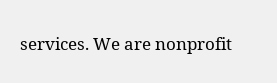services. We are nonprofit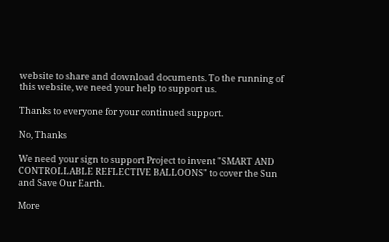website to share and download documents. To the running of this website, we need your help to support us.

Thanks to everyone for your continued support.

No, Thanks

We need your sign to support Project to invent "SMART AND CONTROLLABLE REFLECTIVE BALLOONS" to cover the Sun and Save Our Earth.

More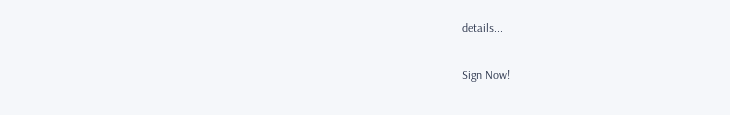details...

Sign Now!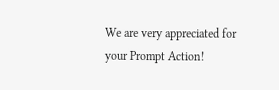We are very appreciated for your Prompt Action!